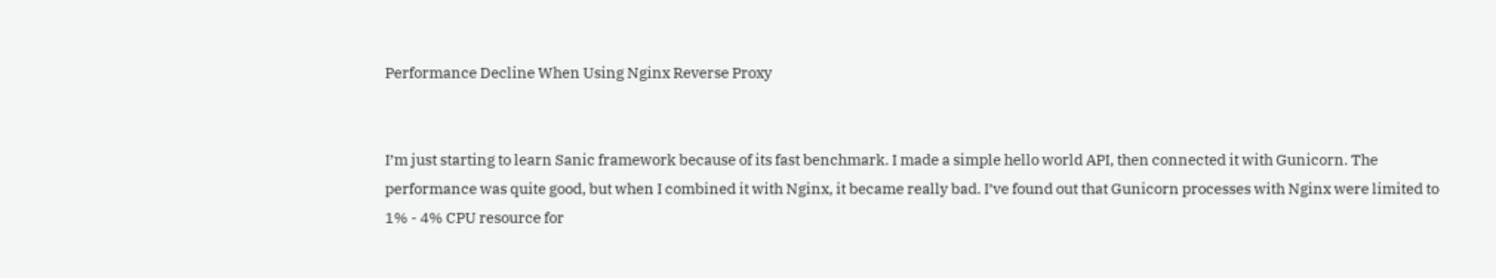Performance Decline When Using Nginx Reverse Proxy


I’m just starting to learn Sanic framework because of its fast benchmark. I made a simple hello world API, then connected it with Gunicorn. The performance was quite good, but when I combined it with Nginx, it became really bad. I’ve found out that Gunicorn processes with Nginx were limited to 1% - 4% CPU resource for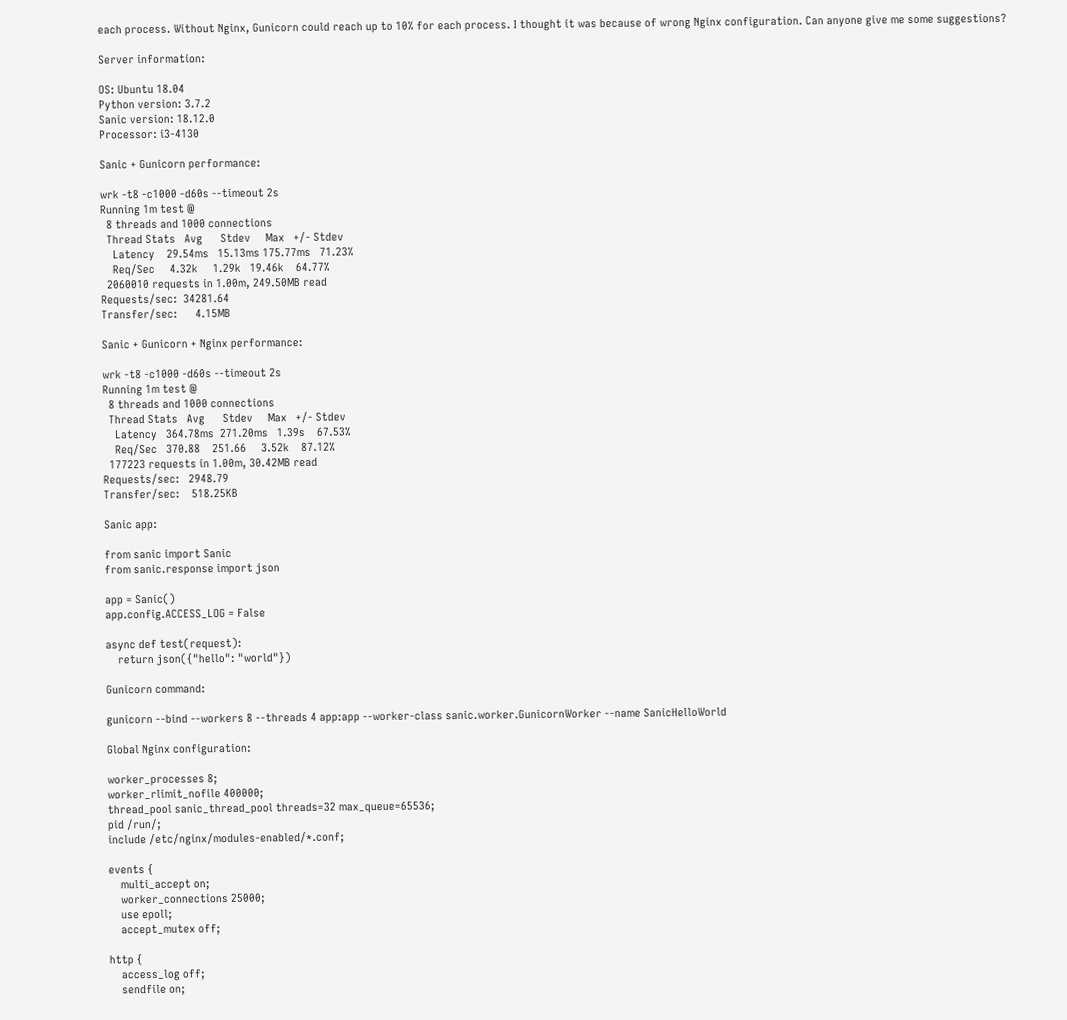each process. Without Nginx, Gunicorn could reach up to 10% for each process. I thought it was because of wrong Nginx configuration. Can anyone give me some suggestions?

Server information:

OS: Ubuntu 18.04
Python version: 3.7.2
Sanic version: 18.12.0
Processor: i3-4130

Sanic + Gunicorn performance:

wrk -t8 -c1000 -d60s --timeout 2s
Running 1m test @
  8 threads and 1000 connections
  Thread Stats   Avg      Stdev     Max   +/- Stdev
    Latency    29.54ms   15.13ms 175.77ms   71.23%
    Req/Sec     4.32k     1.29k   19.46k    64.77%
  2060010 requests in 1.00m, 249.50MB read
Requests/sec:  34281.64
Transfer/sec:      4.15MB

Sanic + Gunicorn + Nginx performance:

wrk -t8 -c1000 -d60s --timeout 2s
Running 1m test @
  8 threads and 1000 connections
  Thread Stats   Avg      Stdev     Max   +/- Stdev
    Latency   364.78ms  271.20ms   1.39s    67.53%
    Req/Sec   370.88    251.66     3.52k    87.12%
  177223 requests in 1.00m, 30.42MB read
Requests/sec:   2948.79
Transfer/sec:    518.25KB

Sanic app:

from sanic import Sanic
from sanic.response import json

app = Sanic()
app.config.ACCESS_LOG = False

async def test(request):
    return json({"hello": "world"})

Gunicorn command:

gunicorn --bind --workers 8 --threads 4 app:app --worker-class sanic.worker.GunicornWorker --name SanicHelloWorld

Global Nginx configuration:

worker_processes 8;
worker_rlimit_nofile 400000;
thread_pool sanic_thread_pool threads=32 max_queue=65536;
pid /run/;
include /etc/nginx/modules-enabled/*.conf;

events {
    multi_accept on;
    worker_connections 25000;
    use epoll;
    accept_mutex off;

http {
    access_log off;
    sendfile on;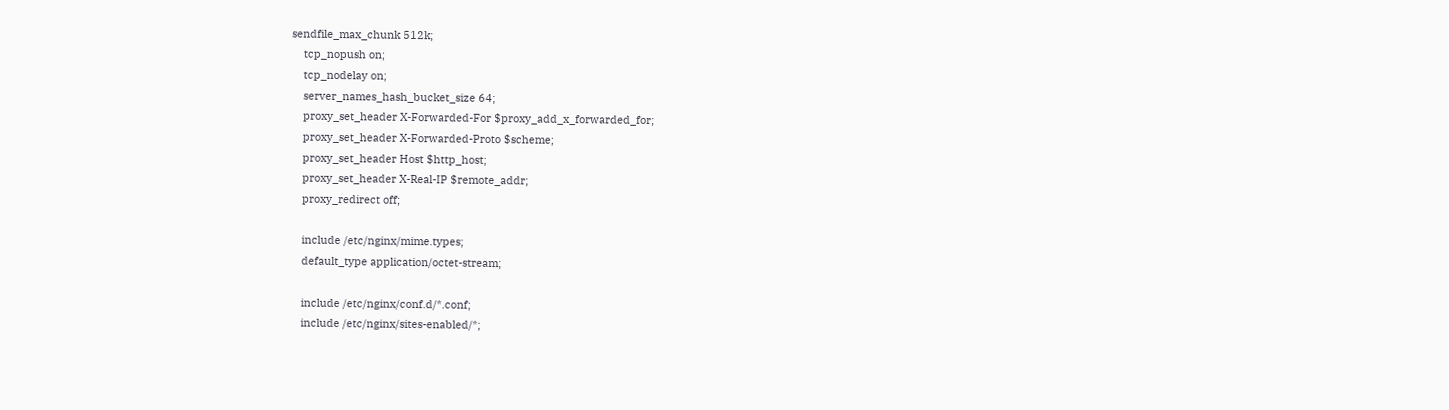sendfile_max_chunk 512k;
    tcp_nopush on;
    tcp_nodelay on;
    server_names_hash_bucket_size 64;
    proxy_set_header X-Forwarded-For $proxy_add_x_forwarded_for;
    proxy_set_header X-Forwarded-Proto $scheme;
    proxy_set_header Host $http_host;
    proxy_set_header X-Real-IP $remote_addr;
    proxy_redirect off;

    include /etc/nginx/mime.types;
    default_type application/octet-stream;

    include /etc/nginx/conf.d/*.conf;
    include /etc/nginx/sites-enabled/*;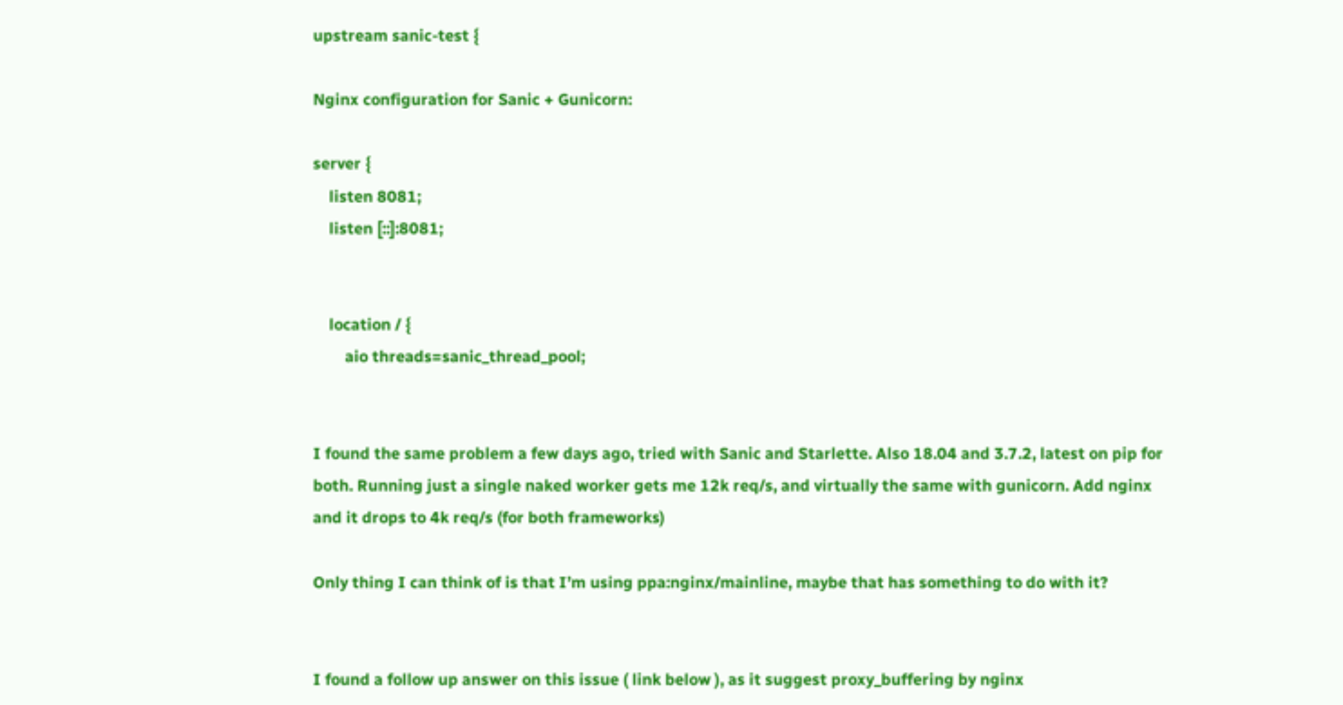upstream sanic-test {

Nginx configuration for Sanic + Gunicorn:

server {
    listen 8081;
    listen [::]:8081;


    location / {
        aio threads=sanic_thread_pool;


I found the same problem a few days ago, tried with Sanic and Starlette. Also 18.04 and 3.7.2, latest on pip for both. Running just a single naked worker gets me 12k req/s, and virtually the same with gunicorn. Add nginx and it drops to 4k req/s (for both frameworks)

Only thing I can think of is that I’m using ppa:nginx/mainline, maybe that has something to do with it?


I found a follow up answer on this issue ( link below ), as it suggest proxy_buffering by nginx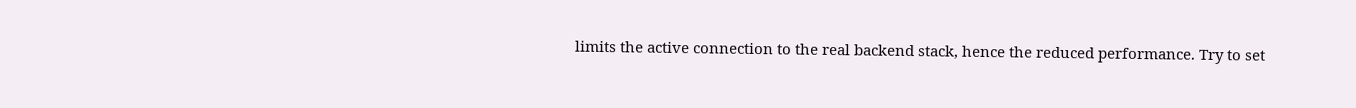limits the active connection to the real backend stack, hence the reduced performance. Try to set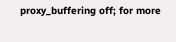proxy_buffering off; for more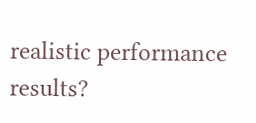realistic performance results?